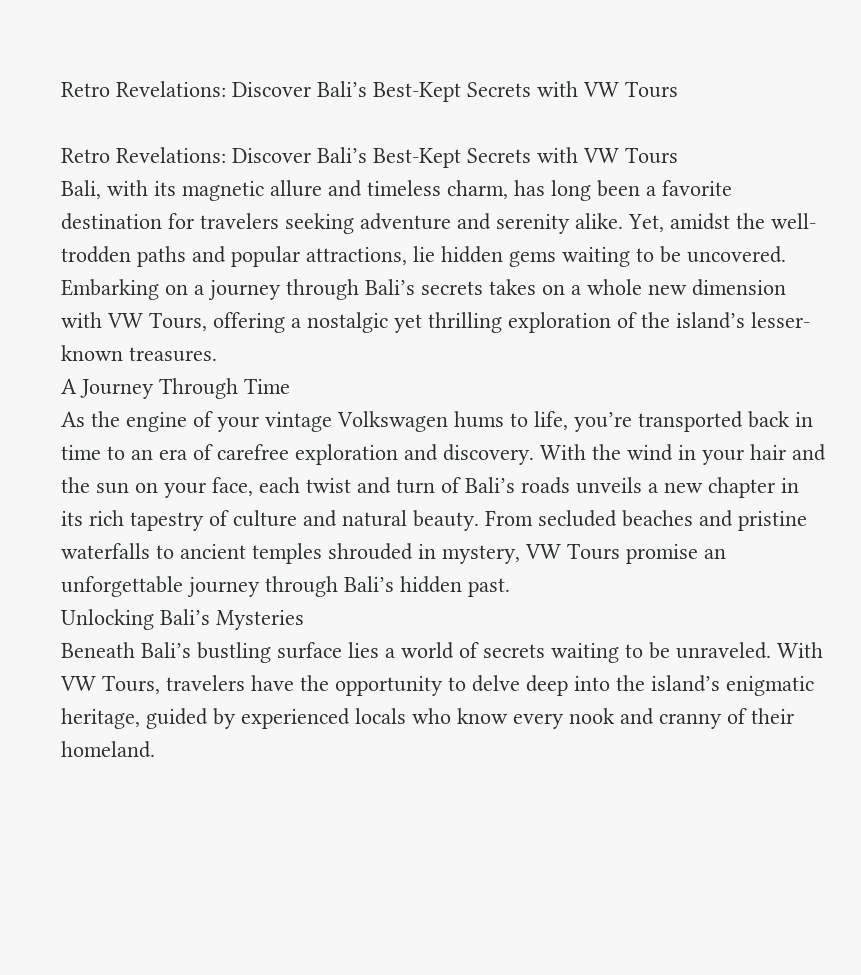Retro Revelations: Discover Bali’s Best-Kept Secrets with VW Tours

Retro Revelations: Discover Bali’s Best-Kept Secrets with VW Tours
Bali, with its magnetic allure and timeless charm, has long been a favorite destination for travelers seeking adventure and serenity alike. Yet, amidst the well-trodden paths and popular attractions, lie hidden gems waiting to be uncovered. Embarking on a journey through Bali’s secrets takes on a whole new dimension with VW Tours, offering a nostalgic yet thrilling exploration of the island’s lesser-known treasures.
A Journey Through Time
As the engine of your vintage Volkswagen hums to life, you’re transported back in time to an era of carefree exploration and discovery. With the wind in your hair and the sun on your face, each twist and turn of Bali’s roads unveils a new chapter in its rich tapestry of culture and natural beauty. From secluded beaches and pristine waterfalls to ancient temples shrouded in mystery, VW Tours promise an unforgettable journey through Bali’s hidden past.
Unlocking Bali’s Mysteries
Beneath Bali’s bustling surface lies a world of secrets waiting to be unraveled. With VW Tours, travelers have the opportunity to delve deep into the island’s enigmatic heritage, guided by experienced locals who know every nook and cranny of their homeland.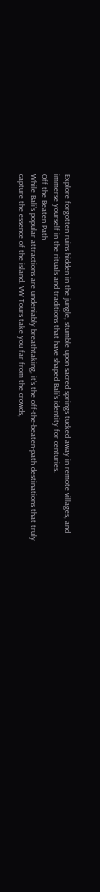Explore forgotten ruins hidden in the jungle, stumble upon sacred springs tucked away in remote villages, and immerse yourself in the rituals and traditions that have shaped Bali’s identity for centuries.
Off the Beaten Path
While Bali’s popular attractions are undeniably breathtaking, it’s the off-the-beaten-path destinations that truly capture the essence of the island. VW Tours take you far from the crowds,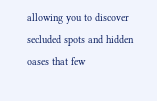allowing you to discover secluded spots and hidden oases that few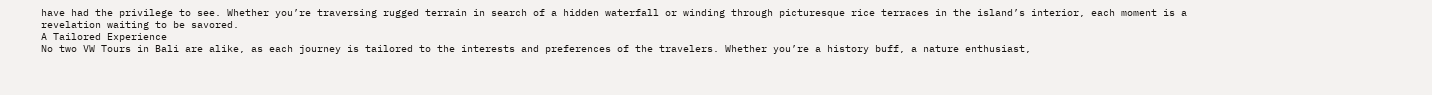have had the privilege to see. Whether you’re traversing rugged terrain in search of a hidden waterfall or winding through picturesque rice terraces in the island’s interior, each moment is a revelation waiting to be savored.
A Tailored Experience
No two VW Tours in Bali are alike, as each journey is tailored to the interests and preferences of the travelers. Whether you’re a history buff, a nature enthusiast,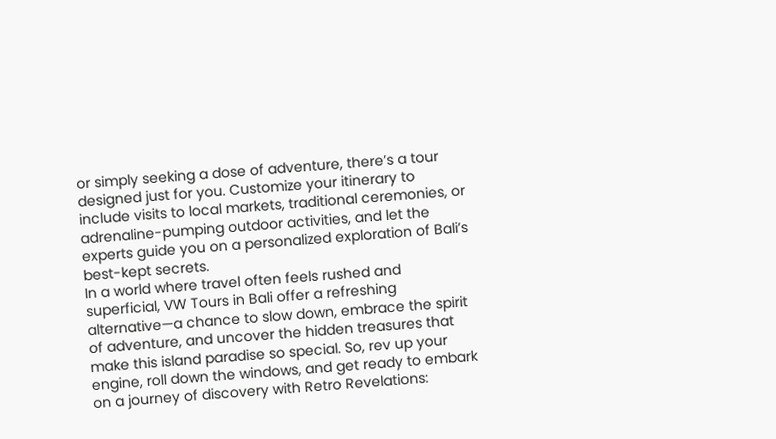or simply seeking a dose of adventure, there’s a tour designed just for you. Customize your itinerary to include visits to local markets, traditional ceremonies, or adrenaline-pumping outdoor activities, and let the experts guide you on a personalized exploration of Bali’s best-kept secrets.
In a world where travel often feels rushed and superficial, VW Tours in Bali offer a refreshing alternative—a chance to slow down, embrace the spirit of adventure, and uncover the hidden treasures that make this island paradise so special. So, rev up your engine, roll down the windows, and get ready to embark on a journey of discovery with Retro Revelations: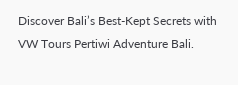Discover Bali’s Best-Kept Secrets with VW Tours Pertiwi Adventure Bali.